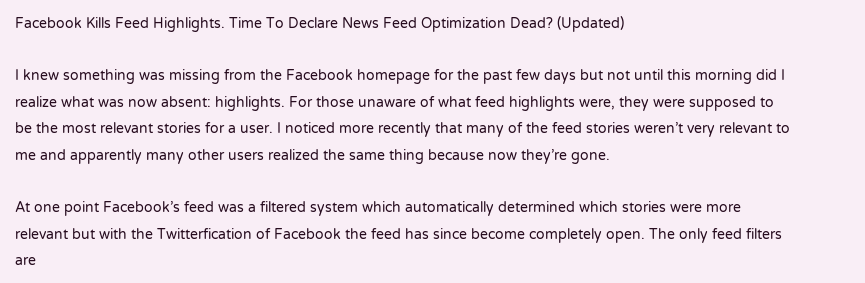Facebook Kills Feed Highlights. Time To Declare News Feed Optimization Dead? (Updated)

I knew something was missing from the Facebook homepage for the past few days but not until this morning did I realize what was now absent: highlights. For those unaware of what feed highlights were, they were supposed to be the most relevant stories for a user. I noticed more recently that many of the feed stories weren’t very relevant to me and apparently many other users realized the same thing because now they’re gone.

At one point Facebook’s feed was a filtered system which automatically determined which stories were more relevant but with the Twitterfication of Facebook the feed has since become completely open. The only feed filters are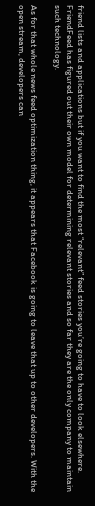friend lists and applications but if you want to find the most “relevant” feed stories you’re going to have to look elsewhere. FriendFeed has figured out their own model for determining relevant stories and so far they are the only company to maintain such technology.

As for that whole news feed optimization thing, it appears that Facebook is going to leave that up to other developers. With the open stream, developers can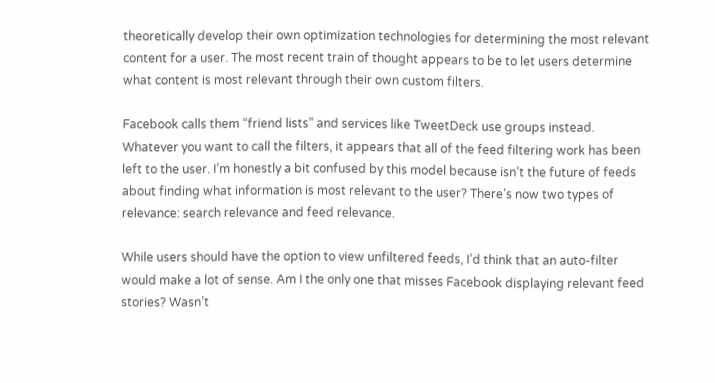theoretically develop their own optimization technologies for determining the most relevant content for a user. The most recent train of thought appears to be to let users determine what content is most relevant through their own custom filters.

Facebook calls them “friend lists” and services like TweetDeck use groups instead. Whatever you want to call the filters, it appears that all of the feed filtering work has been left to the user. I’m honestly a bit confused by this model because isn’t the future of feeds about finding what information is most relevant to the user? There’s now two types of relevance: search relevance and feed relevance.

While users should have the option to view unfiltered feeds, I’d think that an auto-filter would make a lot of sense. Am I the only one that misses Facebook displaying relevant feed stories? Wasn’t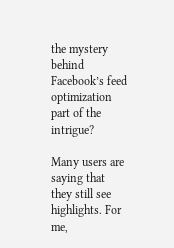the mystery behind Facebook’s feed optimization part of the intrigue?

Many users are saying that they still see highlights. For me,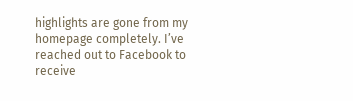highlights are gone from my homepage completely. I’ve reached out to Facebook to receive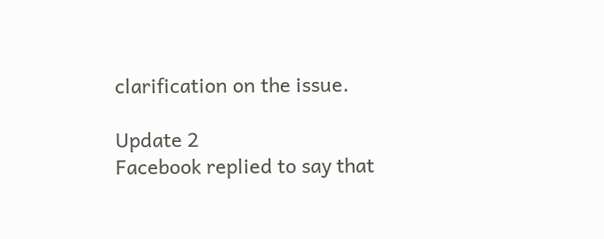clarification on the issue.

Update 2
Facebook replied to say that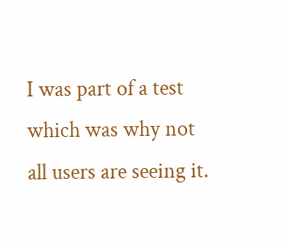I was part of a test which was why not all users are seeing it.